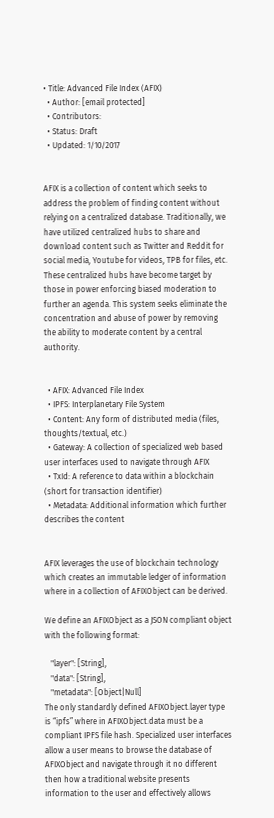• Title: Advanced File Index (AFIX)
  • Author: [email protected]
  • Contributors:
  • Status: Draft
  • Updated: 1/10/2017


AFIX is a collection of content which seeks to address the problem of finding content without relying on a centralized database. Traditionally, we have utilized centralized hubs to share and download content such as Twitter and Reddit for social media, Youtube for videos, TPB for files, etc. These centralized hubs have become target by those in power enforcing biased moderation to further an agenda. This system seeks eliminate the concentration and abuse of power by removing the ability to moderate content by a central authority.


  • AFIX: Advanced File Index
  • IPFS: Interplanetary File System
  • Content: Any form of distributed media (files, thoughts/textual, etc.)
  • Gateway: A collection of specialized web based user interfaces used to navigate through AFIX
  • TxId: A reference to data within a blockchain (short for transaction identifier)
  • Metadata: Additional information which further describes the content


AFIX leverages the use of blockchain technology which creates an immutable ledger of information where in a collection of AFIXObject can be derived.

We define an AFIXObject as a JSON compliant object with the following format:

   "layer": [String],
   "data": [String],
   "metadata": [Object|Null]
The only standardly defined AFIXObject.layer type is “ipfs” where in AFIXObject.data must be a compliant IPFS file hash. Specialized user interfaces allow a user means to browse the database of AFIXObject and navigate through it no different then how a traditional website presents information to the user and effectively allows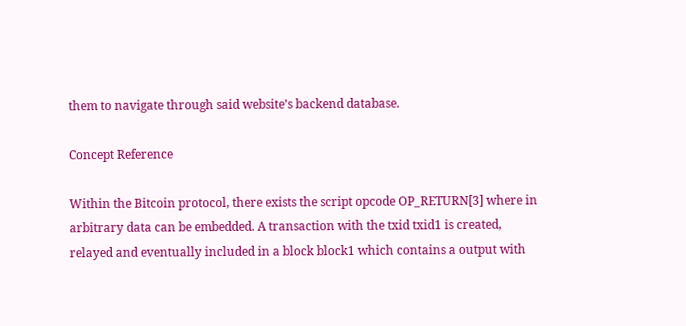them to navigate through said website’s backend database.

Concept Reference

Within the Bitcoin protocol, there exists the script opcode OP_RETURN[3] where in arbitrary data can be embedded. A transaction with the txid txid1 is created, relayed and eventually included in a block block1 which contains a output with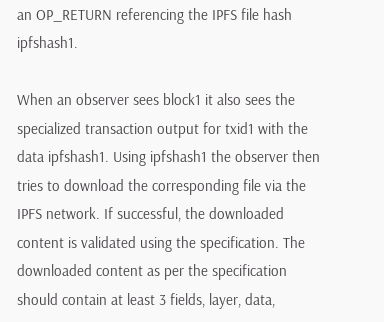an OP_RETURN referencing the IPFS file hash ipfshash1.

When an observer sees block1 it also sees the specialized transaction output for txid1 with the data ipfshash1. Using ipfshash1 the observer then tries to download the corresponding file via the IPFS network. If successful, the downloaded content is validated using the specification. The downloaded content as per the specification should contain at least 3 fields, layer, data,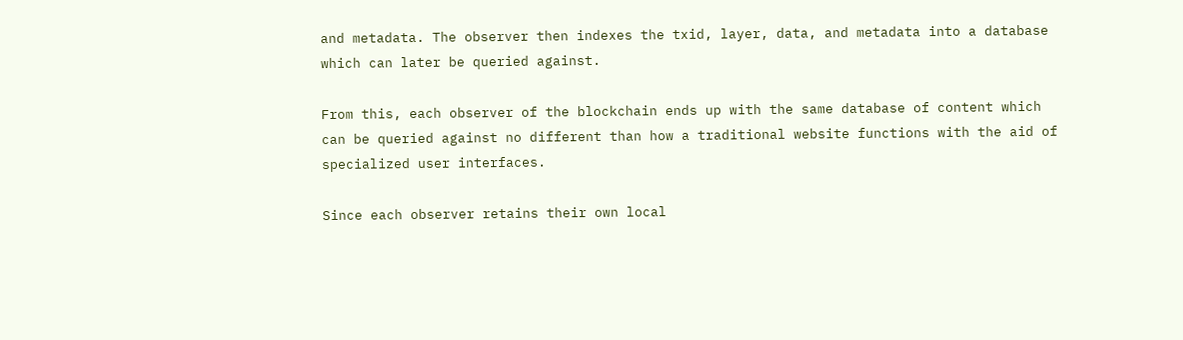and metadata. The observer then indexes the txid, layer, data, and metadata into a database which can later be queried against.

From this, each observer of the blockchain ends up with the same database of content which can be queried against no different than how a traditional website functions with the aid of specialized user interfaces.

Since each observer retains their own local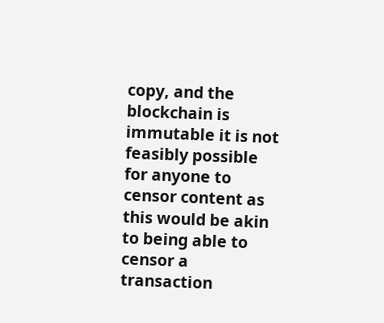copy, and the blockchain is immutable it is not feasibly possible for anyone to censor content as this would be akin to being able to censor a transaction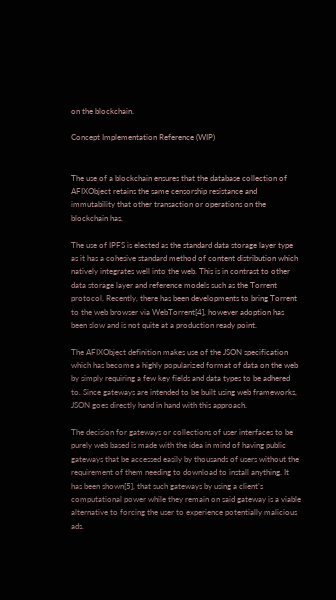on the blockchain.

Concept Implementation Reference (WIP)


The use of a blockchain ensures that the database collection of AFIXObject retains the same censorship resistance and immutability that other transaction or operations on the blockchain has.

The use of IPFS is elected as the standard data storage layer type as it has a cohesive standard method of content distribution which natively integrates well into the web. This is in contrast to other data storage layer and reference models such as the Torrent protocol. Recently, there has been developments to bring Torrent to the web browser via WebTorrent[4], however adoption has been slow and is not quite at a production ready point.

The AFIXObject definition makes use of the JSON specification which has become a highly popularized format of data on the web by simply requiring a few key fields and data types to be adhered to. Since gateways are intended to be built using web frameworks, JSON goes directly hand in hand with this approach.

The decision for gateways or collections of user interfaces to be purely web based is made with the idea in mind of having public gateways that be accessed easily by thousands of users without the requirement of them needing to download to install anything. It has been shown[5], that such gateways by using a client’s computational power while they remain on said gateway is a viable alternative to forcing the user to experience potentially malicious ads.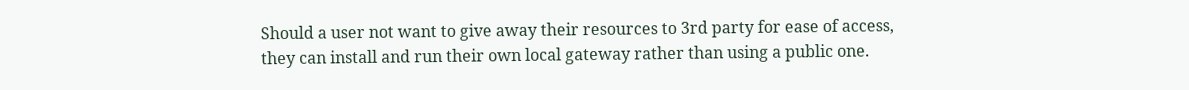Should a user not want to give away their resources to 3rd party for ease of access, they can install and run their own local gateway rather than using a public one.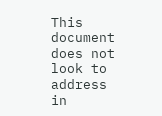This document does not look to address in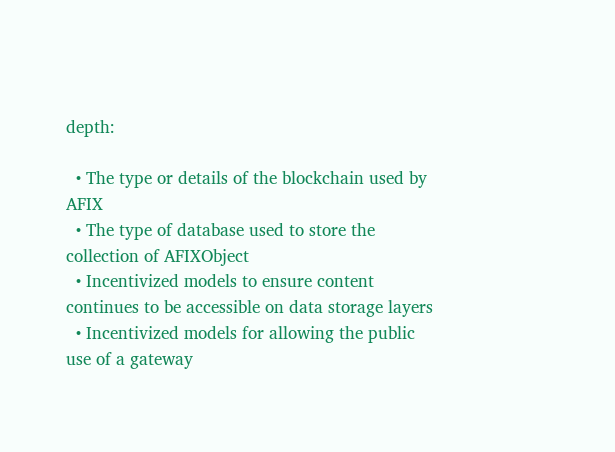depth:

  • The type or details of the blockchain used by AFIX
  • The type of database used to store the collection of AFIXObject
  • Incentivized models to ensure content continues to be accessible on data storage layers
  • Incentivized models for allowing the public use of a gateway